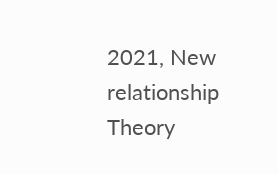2021, New relationship Theory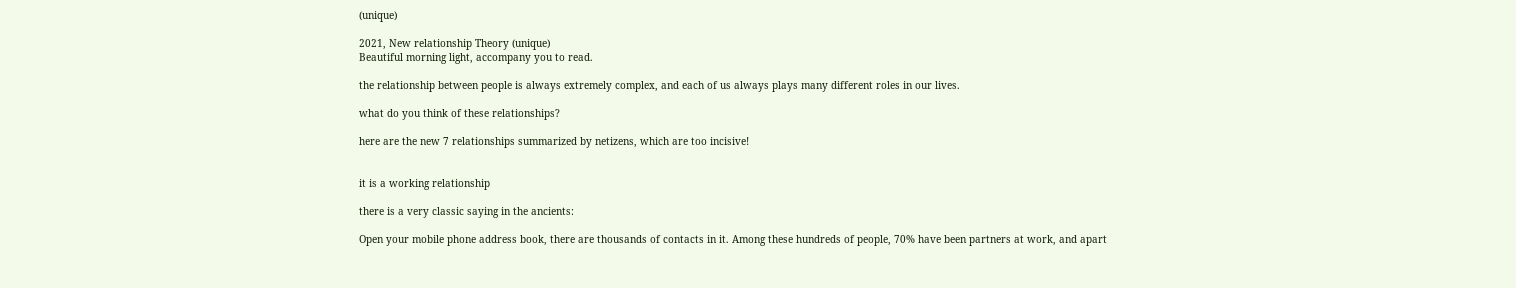(unique)

2021, New relationship Theory (unique)
Beautiful morning light, accompany you to read.

the relationship between people is always extremely complex, and each of us always plays many different roles in our lives.

what do you think of these relationships?

here are the new 7 relationships summarized by netizens, which are too incisive!


it is a working relationship

there is a very classic saying in the ancients:

Open your mobile phone address book, there are thousands of contacts in it. Among these hundreds of people, 70% have been partners at work, and apart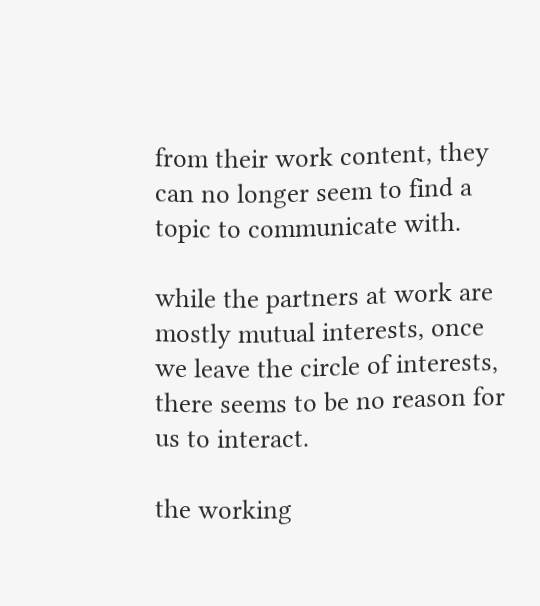from their work content, they can no longer seem to find a topic to communicate with.

while the partners at work are mostly mutual interests, once we leave the circle of interests, there seems to be no reason for us to interact.

the working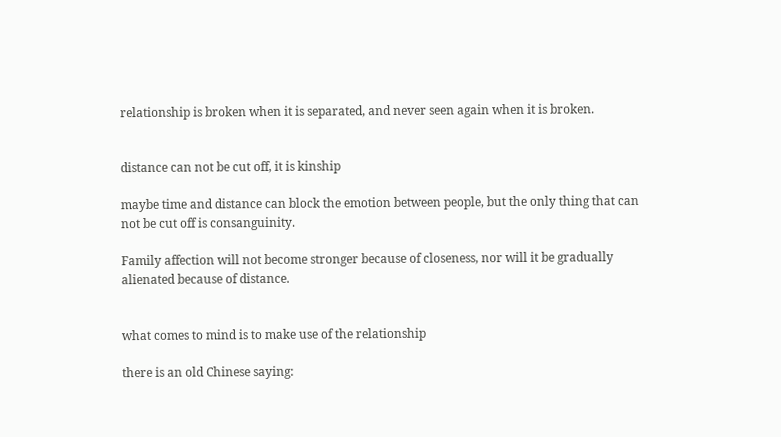relationship is broken when it is separated, and never seen again when it is broken.


distance can not be cut off, it is kinship

maybe time and distance can block the emotion between people, but the only thing that can not be cut off is consanguinity.

Family affection will not become stronger because of closeness, nor will it be gradually alienated because of distance.


what comes to mind is to make use of the relationship

there is an old Chinese saying: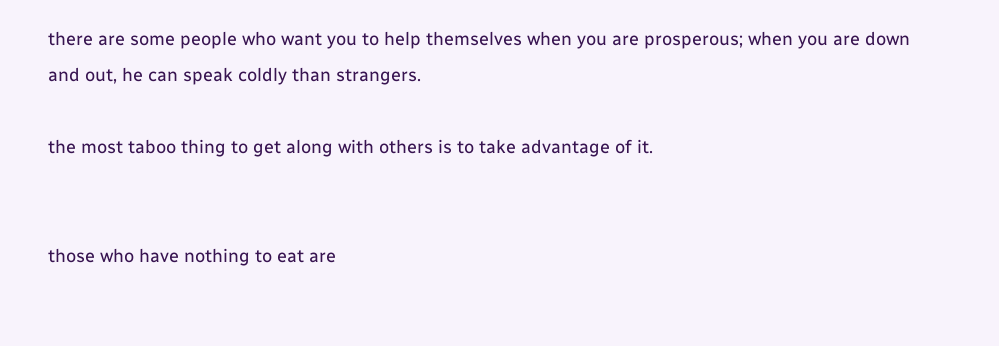there are some people who want you to help themselves when you are prosperous; when you are down and out, he can speak coldly than strangers.

the most taboo thing to get along with others is to take advantage of it.


those who have nothing to eat are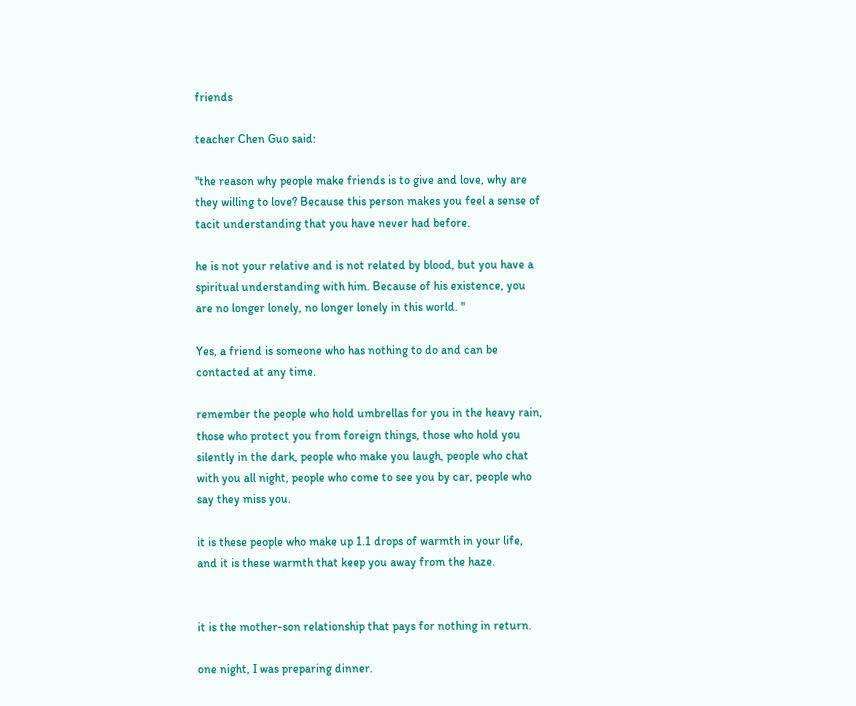friends

teacher Chen Guo said:

"the reason why people make friends is to give and love, why are they willing to love? Because this person makes you feel a sense of tacit understanding that you have never had before.

he is not your relative and is not related by blood, but you have a spiritual understanding with him. Because of his existence, you are no longer lonely, no longer lonely in this world. "

Yes, a friend is someone who has nothing to do and can be contacted at any time.

remember the people who hold umbrellas for you in the heavy rain, those who protect you from foreign things, those who hold you silently in the dark, people who make you laugh, people who chat with you all night, people who come to see you by car, people who say they miss you.

it is these people who make up 1.1 drops of warmth in your life, and it is these warmth that keep you away from the haze.


it is the mother-son relationship that pays for nothing in return.

one night, I was preparing dinner.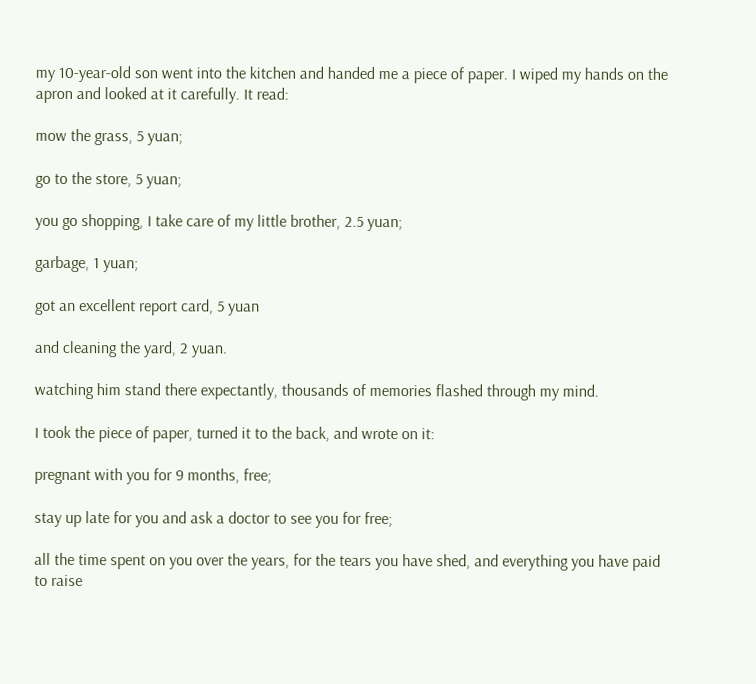my 10-year-old son went into the kitchen and handed me a piece of paper. I wiped my hands on the apron and looked at it carefully. It read:

mow the grass, 5 yuan;

go to the store, 5 yuan;

you go shopping, I take care of my little brother, 2.5 yuan;

garbage, 1 yuan;

got an excellent report card, 5 yuan

and cleaning the yard, 2 yuan.

watching him stand there expectantly, thousands of memories flashed through my mind.

I took the piece of paper, turned it to the back, and wrote on it:

pregnant with you for 9 months, free;

stay up late for you and ask a doctor to see you for free;

all the time spent on you over the years, for the tears you have shed, and everything you have paid to raise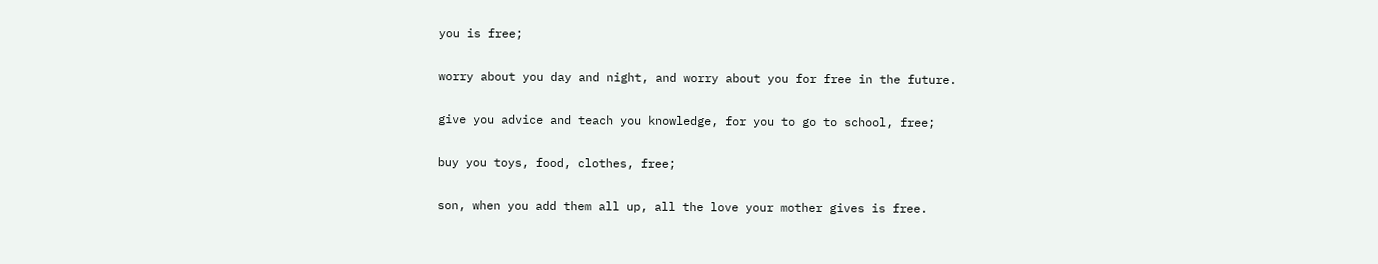you is free;

worry about you day and night, and worry about you for free in the future.

give you advice and teach you knowledge, for you to go to school, free;

buy you toys, food, clothes, free;

son, when you add them all up, all the love your mother gives is free.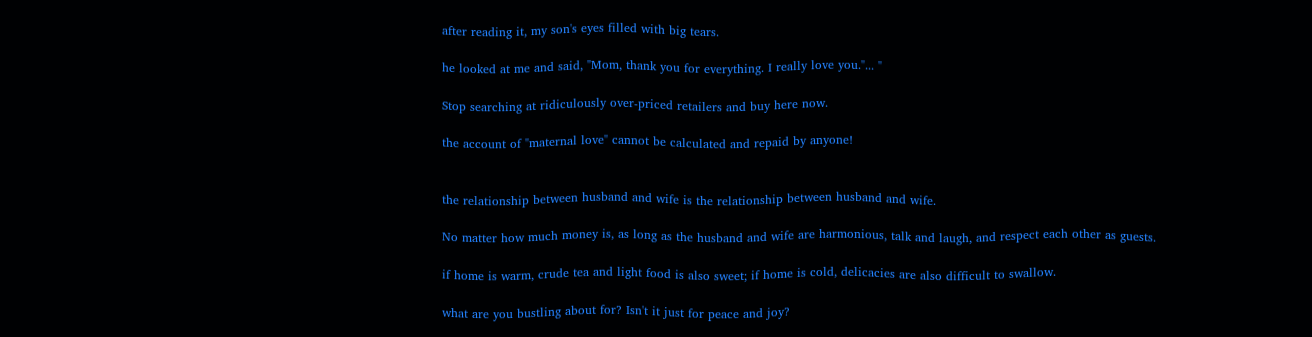after reading it, my son's eyes filled with big tears.

he looked at me and said, "Mom, thank you for everything. I really love you."... "

Stop searching at ridiculously over-priced retailers and buy here now.

the account of "maternal love" cannot be calculated and repaid by anyone!


the relationship between husband and wife is the relationship between husband and wife.

No matter how much money is, as long as the husband and wife are harmonious, talk and laugh, and respect each other as guests.

if home is warm, crude tea and light food is also sweet; if home is cold, delicacies are also difficult to swallow.

what are you bustling about for? Isn't it just for peace and joy?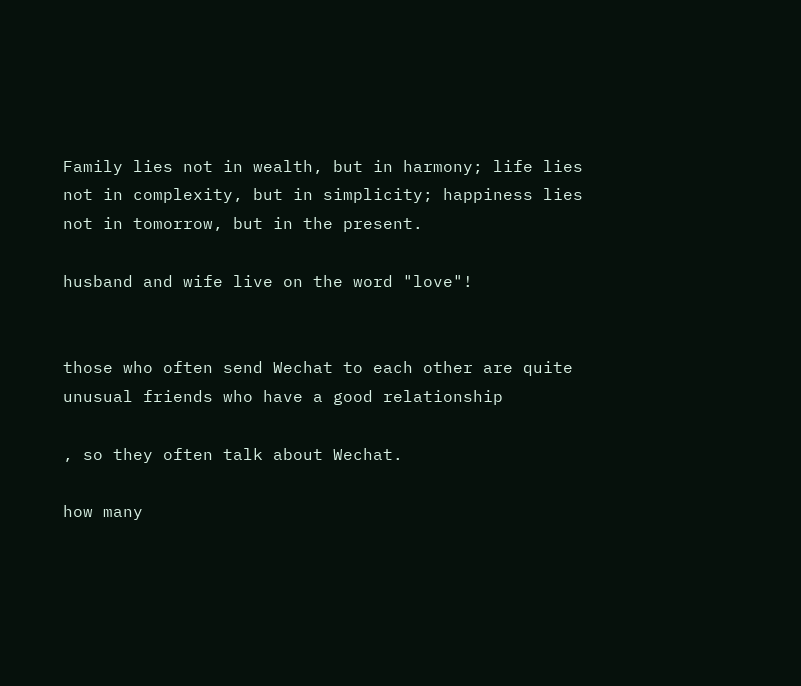Family lies not in wealth, but in harmony; life lies not in complexity, but in simplicity; happiness lies not in tomorrow, but in the present.

husband and wife live on the word "love"!


those who often send Wechat to each other are quite unusual friends who have a good relationship

, so they often talk about Wechat.

how many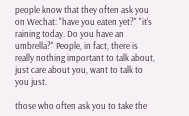people know that they often ask you on Wechat: "have you eaten yet?" "it's raining today. Do you have an umbrella?" People, in fact, there is really nothing important to talk about, just care about you, want to talk to you just.

those who often ask you to take the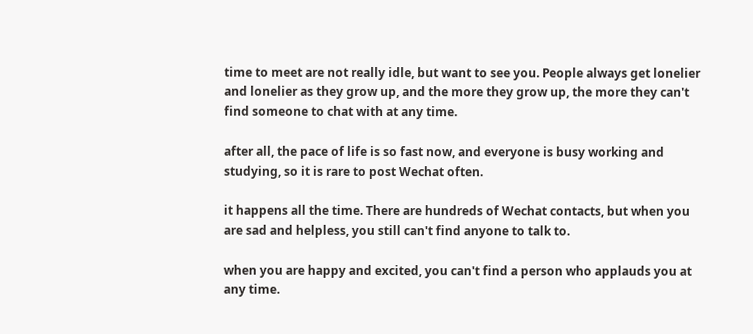time to meet are not really idle, but want to see you. People always get lonelier and lonelier as they grow up, and the more they grow up, the more they can't find someone to chat with at any time.

after all, the pace of life is so fast now, and everyone is busy working and studying, so it is rare to post Wechat often.

it happens all the time. There are hundreds of Wechat contacts, but when you are sad and helpless, you still can't find anyone to talk to.

when you are happy and excited, you can't find a person who applauds you at any time.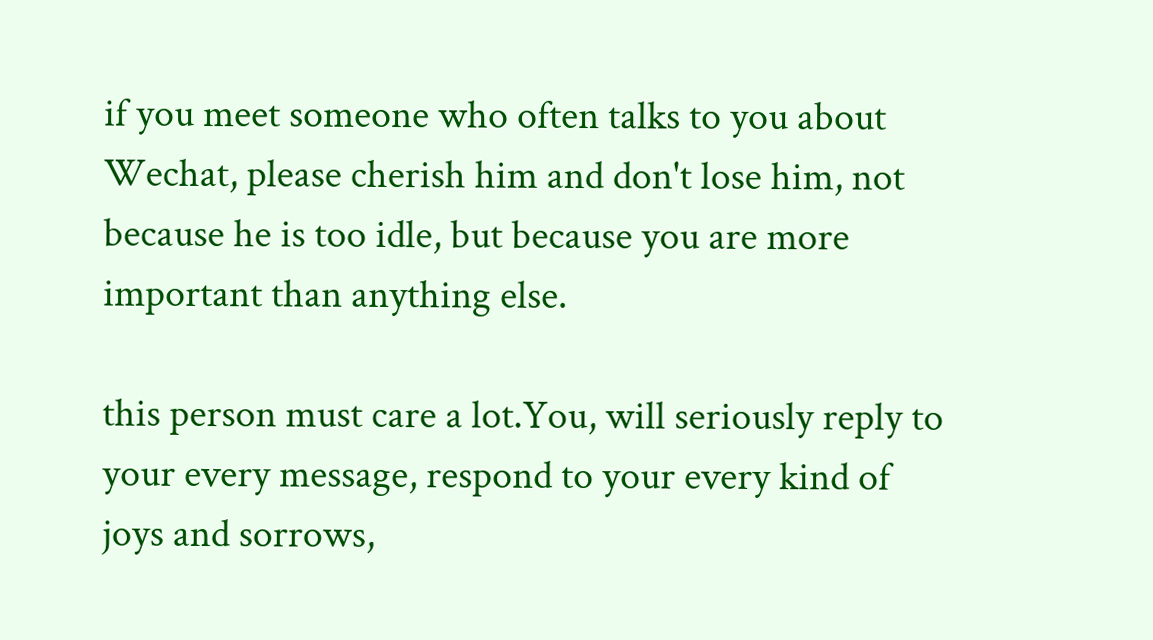if you meet someone who often talks to you about Wechat, please cherish him and don't lose him, not because he is too idle, but because you are more important than anything else.

this person must care a lot.You, will seriously reply to your every message, respond to your every kind of joys and sorrows,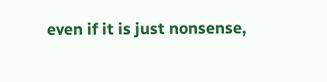even if it is just nonsense,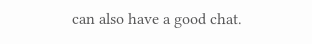can also have a good chat.